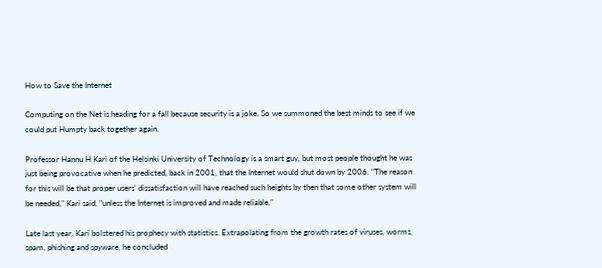How to Save the Internet

Computing on the Net is heading for a fall because security is a joke. So we summoned the best minds to see if we could put Humpty back together again.

Professor Hannu H Kari of the Helsinki University of Technology is a smart guy, but most people thought he was just being provocative when he predicted, back in 2001, that the Internet would shut down by 2006. "The reason for this will be that proper users' dissatisfaction will have reached such heights by then that some other system will be needed," Kari said, "unless the Internet is improved and made reliable."

Late last year, Kari bolstered his prophecy with statistics. Extrapolating from the growth rates of viruses, worms, spam, phishing and spyware, he concluded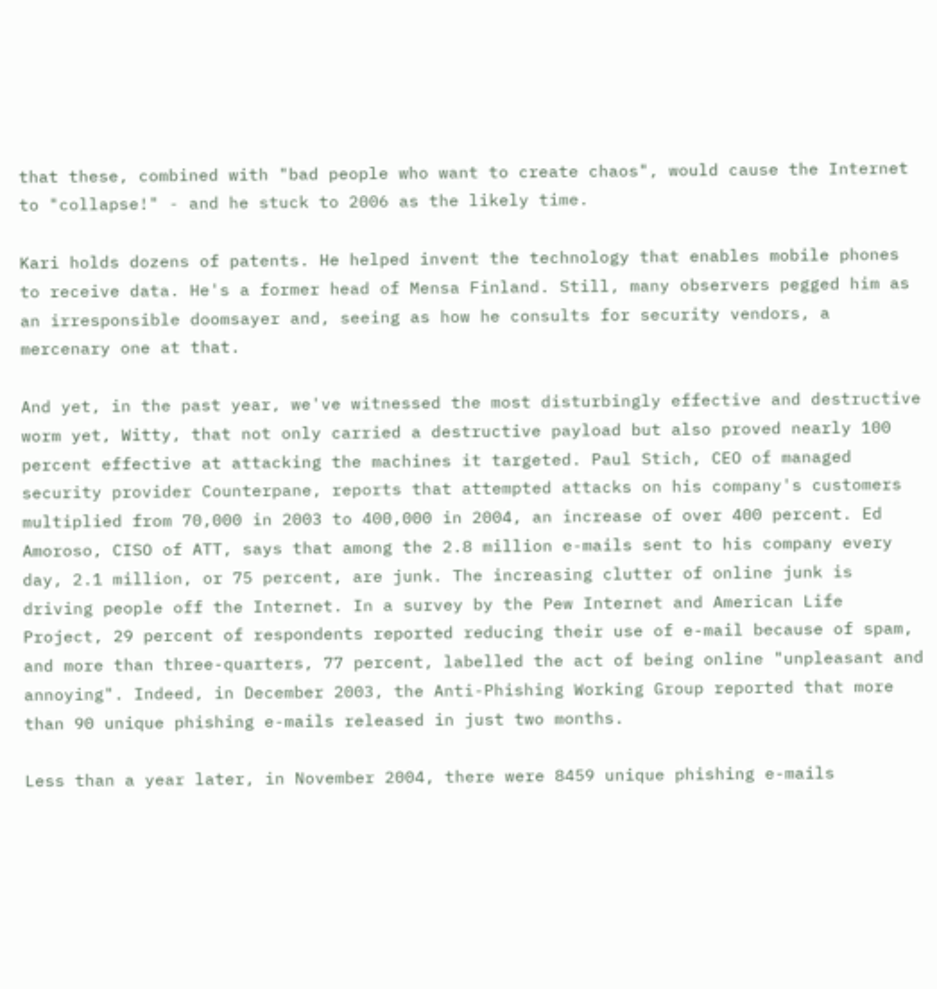that these, combined with "bad people who want to create chaos", would cause the Internet to "collapse!" - and he stuck to 2006 as the likely time.

Kari holds dozens of patents. He helped invent the technology that enables mobile phones to receive data. He's a former head of Mensa Finland. Still, many observers pegged him as an irresponsible doomsayer and, seeing as how he consults for security vendors, a mercenary one at that.

And yet, in the past year, we've witnessed the most disturbingly effective and destructive worm yet, Witty, that not only carried a destructive payload but also proved nearly 100 percent effective at attacking the machines it targeted. Paul Stich, CEO of managed security provider Counterpane, reports that attempted attacks on his company's customers multiplied from 70,000 in 2003 to 400,000 in 2004, an increase of over 400 percent. Ed Amoroso, CISO of ATT, says that among the 2.8 million e-mails sent to his company every day, 2.1 million, or 75 percent, are junk. The increasing clutter of online junk is driving people off the Internet. In a survey by the Pew Internet and American Life Project, 29 percent of respondents reported reducing their use of e-mail because of spam, and more than three-quarters, 77 percent, labelled the act of being online "unpleasant and annoying". Indeed, in December 2003, the Anti-Phishing Working Group reported that more than 90 unique phishing e-mails released in just two months.

Less than a year later, in November 2004, there were 8459 unique phishing e-mails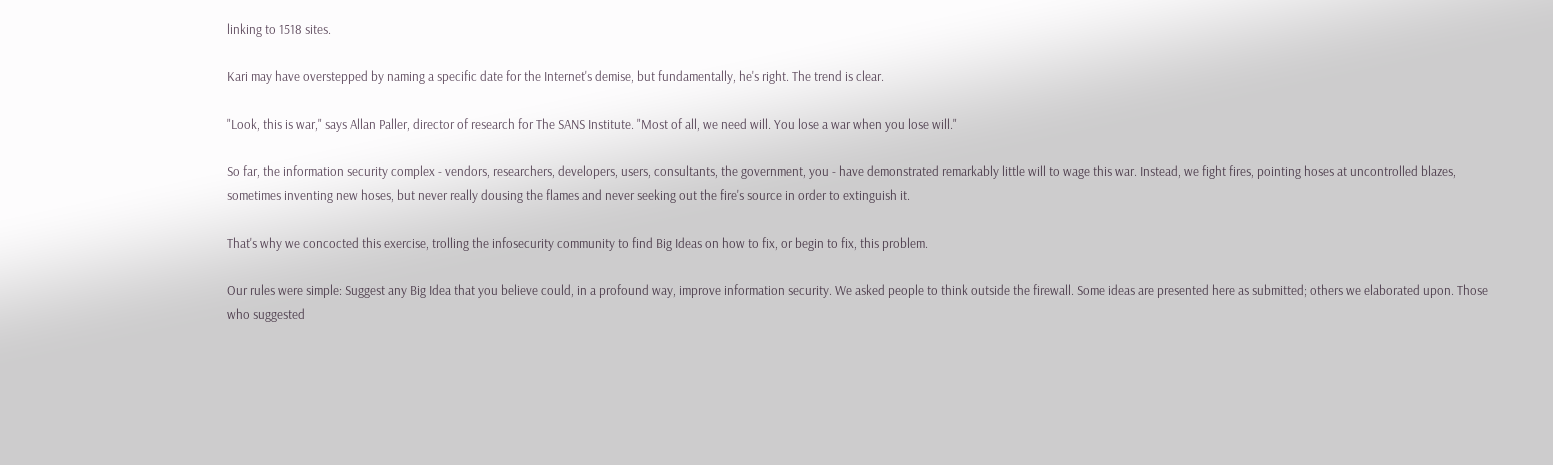linking to 1518 sites.

Kari may have overstepped by naming a specific date for the Internet's demise, but fundamentally, he's right. The trend is clear.

"Look, this is war," says Allan Paller, director of research for The SANS Institute. "Most of all, we need will. You lose a war when you lose will."

So far, the information security complex - vendors, researchers, developers, users, consultants, the government, you - have demonstrated remarkably little will to wage this war. Instead, we fight fires, pointing hoses at uncontrolled blazes, sometimes inventing new hoses, but never really dousing the flames and never seeking out the fire's source in order to extinguish it.

That's why we concocted this exercise, trolling the infosecurity community to find Big Ideas on how to fix, or begin to fix, this problem.

Our rules were simple: Suggest any Big Idea that you believe could, in a profound way, improve information security. We asked people to think outside the firewall. Some ideas are presented here as submitted; others we elaborated upon. Those who suggested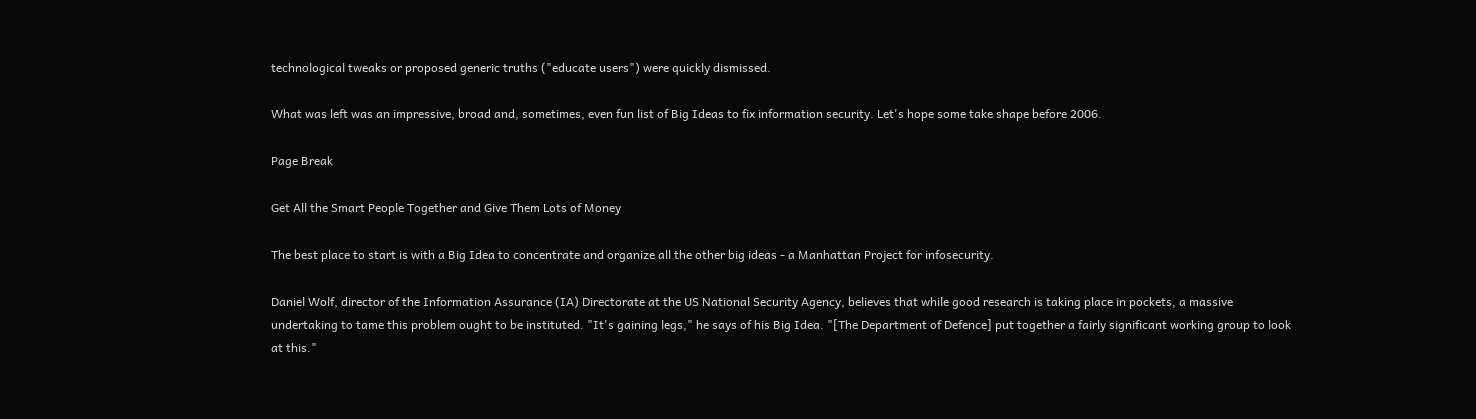technological tweaks or proposed generic truths ("educate users") were quickly dismissed.

What was left was an impressive, broad and, sometimes, even fun list of Big Ideas to fix information security. Let's hope some take shape before 2006.

Page Break

Get All the Smart People Together and Give Them Lots of Money

The best place to start is with a Big Idea to concentrate and organize all the other big ideas - a Manhattan Project for infosecurity.

Daniel Wolf, director of the Information Assurance (IA) Directorate at the US National Security Agency, believes that while good research is taking place in pockets, a massive undertaking to tame this problem ought to be instituted. "It's gaining legs," he says of his Big Idea. "[The Department of Defence] put together a fairly significant working group to look at this."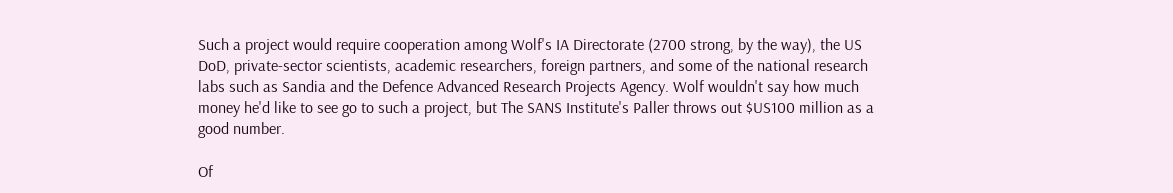Such a project would require cooperation among Wolf's IA Directorate (2700 strong, by the way), the US DoD, private-sector scientists, academic researchers, foreign partners, and some of the national research labs such as Sandia and the Defence Advanced Research Projects Agency. Wolf wouldn't say how much money he'd like to see go to such a project, but The SANS Institute's Paller throws out $US100 million as a good number.

Of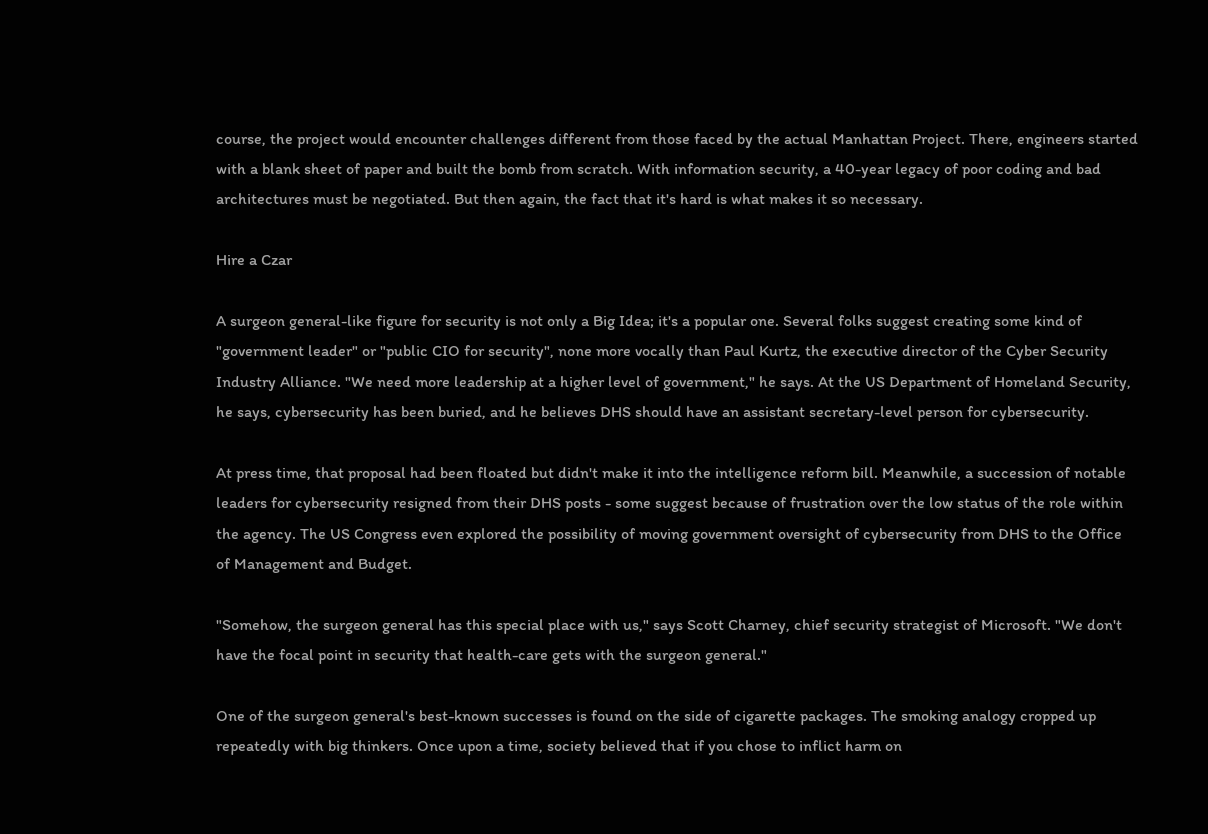course, the project would encounter challenges different from those faced by the actual Manhattan Project. There, engineers started with a blank sheet of paper and built the bomb from scratch. With information security, a 40-year legacy of poor coding and bad architectures must be negotiated. But then again, the fact that it's hard is what makes it so necessary.

Hire a Czar

A surgeon general-like figure for security is not only a Big Idea; it's a popular one. Several folks suggest creating some kind of "government leader" or "public CIO for security", none more vocally than Paul Kurtz, the executive director of the Cyber Security Industry Alliance. "We need more leadership at a higher level of government," he says. At the US Department of Homeland Security, he says, cybersecurity has been buried, and he believes DHS should have an assistant secretary-level person for cybersecurity.

At press time, that proposal had been floated but didn't make it into the intelligence reform bill. Meanwhile, a succession of notable leaders for cybersecurity resigned from their DHS posts - some suggest because of frustration over the low status of the role within the agency. The US Congress even explored the possibility of moving government oversight of cybersecurity from DHS to the Office of Management and Budget.

"Somehow, the surgeon general has this special place with us," says Scott Charney, chief security strategist of Microsoft. "We don't have the focal point in security that health-care gets with the surgeon general."

One of the surgeon general's best-known successes is found on the side of cigarette packages. The smoking analogy cropped up repeatedly with big thinkers. Once upon a time, society believed that if you chose to inflict harm on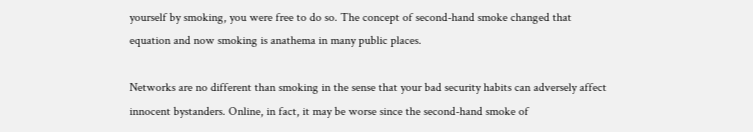yourself by smoking, you were free to do so. The concept of second-hand smoke changed that equation and now smoking is anathema in many public places.

Networks are no different than smoking in the sense that your bad security habits can adversely affect innocent bystanders. Online, in fact, it may be worse since the second-hand smoke of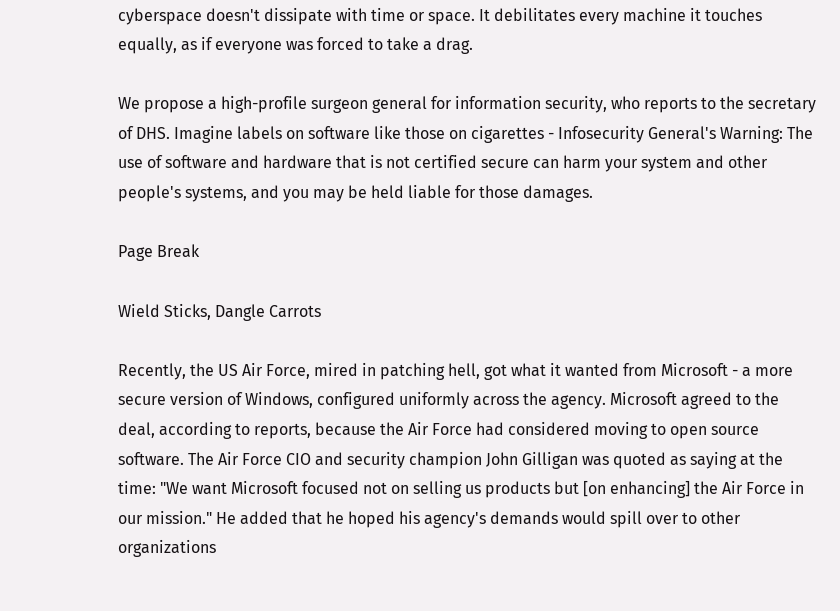cyberspace doesn't dissipate with time or space. It debilitates every machine it touches equally, as if everyone was forced to take a drag.

We propose a high-profile surgeon general for information security, who reports to the secretary of DHS. Imagine labels on software like those on cigarettes - Infosecurity General's Warning: The use of software and hardware that is not certified secure can harm your system and other people's systems, and you may be held liable for those damages.

Page Break

Wield Sticks, Dangle Carrots

Recently, the US Air Force, mired in patching hell, got what it wanted from Microsoft - a more secure version of Windows, configured uniformly across the agency. Microsoft agreed to the deal, according to reports, because the Air Force had considered moving to open source software. The Air Force CIO and security champion John Gilligan was quoted as saying at the time: "We want Microsoft focused not on selling us products but [on enhancing] the Air Force in our mission." He added that he hoped his agency's demands would spill over to other organizations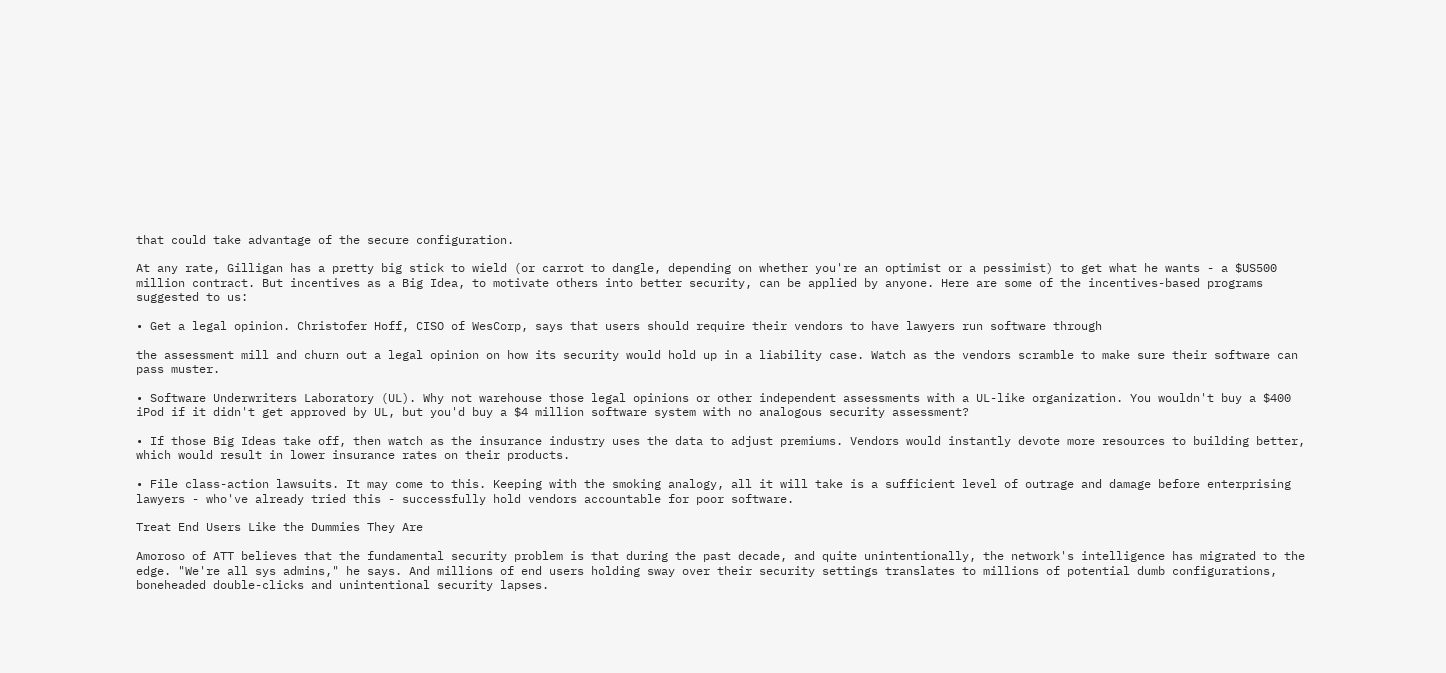that could take advantage of the secure configuration.

At any rate, Gilligan has a pretty big stick to wield (or carrot to dangle, depending on whether you're an optimist or a pessimist) to get what he wants - a $US500 million contract. But incentives as a Big Idea, to motivate others into better security, can be applied by anyone. Here are some of the incentives-based programs suggested to us:

• Get a legal opinion. Christofer Hoff, CISO of WesCorp, says that users should require their vendors to have lawyers run software through

the assessment mill and churn out a legal opinion on how its security would hold up in a liability case. Watch as the vendors scramble to make sure their software can pass muster.

• Software Underwriters Laboratory (UL). Why not warehouse those legal opinions or other independent assessments with a UL-like organization. You wouldn't buy a $400 iPod if it didn't get approved by UL, but you'd buy a $4 million software system with no analogous security assessment?

• If those Big Ideas take off, then watch as the insurance industry uses the data to adjust premiums. Vendors would instantly devote more resources to building better, which would result in lower insurance rates on their products.

• File class-action lawsuits. It may come to this. Keeping with the smoking analogy, all it will take is a sufficient level of outrage and damage before enterprising lawyers - who've already tried this - successfully hold vendors accountable for poor software.

Treat End Users Like the Dummies They Are

Amoroso of ATT believes that the fundamental security problem is that during the past decade, and quite unintentionally, the network's intelligence has migrated to the edge. "We're all sys admins," he says. And millions of end users holding sway over their security settings translates to millions of potential dumb configurations, boneheaded double-clicks and unintentional security lapses.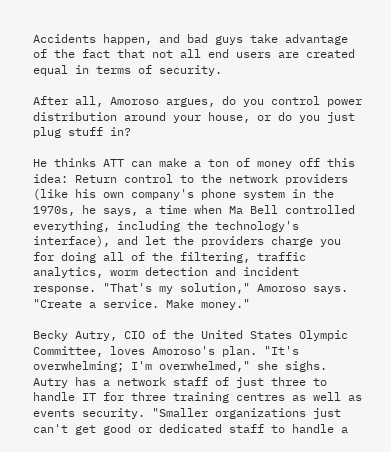Accidents happen, and bad guys take advantage of the fact that not all end users are created equal in terms of security.

After all, Amoroso argues, do you control power distribution around your house, or do you just plug stuff in?

He thinks ATT can make a ton of money off this idea: Return control to the network providers (like his own company's phone system in the 1970s, he says, a time when Ma Bell controlled everything, including the technology's interface), and let the providers charge you for doing all of the filtering, traffic analytics, worm detection and incident response. "That's my solution," Amoroso says. "Create a service. Make money."

Becky Autry, CIO of the United States Olympic Committee, loves Amoroso's plan. "It's overwhelming; I'm overwhelmed," she sighs. Autry has a network staff of just three to handle IT for three training centres as well as events security. "Smaller organizations just can't get good or dedicated staff to handle a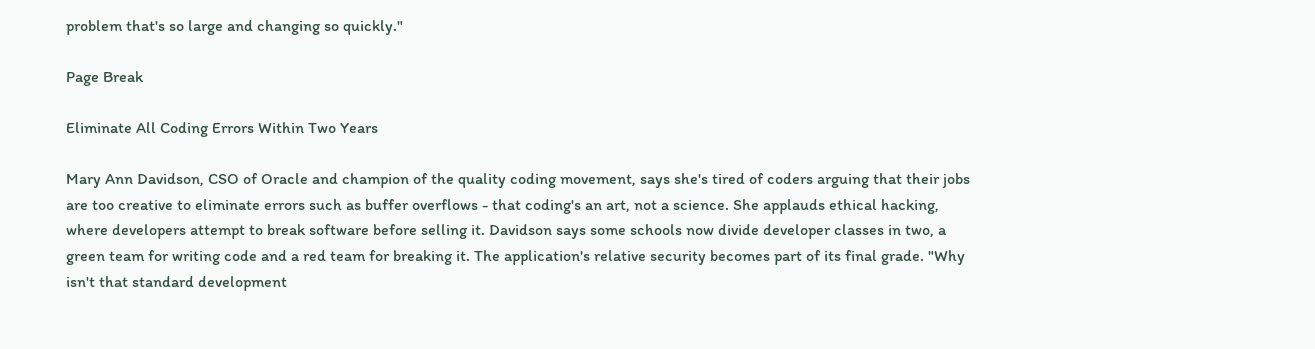problem that's so large and changing so quickly."

Page Break

Eliminate All Coding Errors Within Two Years

Mary Ann Davidson, CSO of Oracle and champion of the quality coding movement, says she's tired of coders arguing that their jobs are too creative to eliminate errors such as buffer overflows - that coding's an art, not a science. She applauds ethical hacking, where developers attempt to break software before selling it. Davidson says some schools now divide developer classes in two, a green team for writing code and a red team for breaking it. The application's relative security becomes part of its final grade. "Why isn't that standard development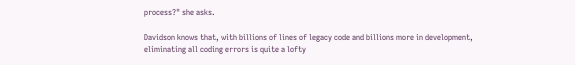process?" she asks.

Davidson knows that, with billions of lines of legacy code and billions more in development, eliminating all coding errors is quite a lofty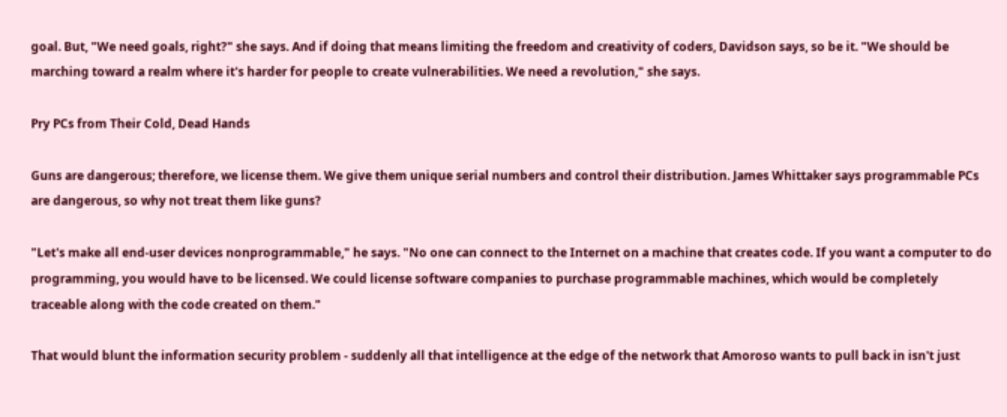goal. But, "We need goals, right?" she says. And if doing that means limiting the freedom and creativity of coders, Davidson says, so be it. "We should be marching toward a realm where it's harder for people to create vulnerabilities. We need a revolution," she says.

Pry PCs from Their Cold, Dead Hands

Guns are dangerous; therefore, we license them. We give them unique serial numbers and control their distribution. James Whittaker says programmable PCs are dangerous, so why not treat them like guns?

"Let's make all end-user devices nonprogrammable," he says. "No one can connect to the Internet on a machine that creates code. If you want a computer to do programming, you would have to be licensed. We could license software companies to purchase programmable machines, which would be completely traceable along with the code created on them."

That would blunt the information security problem - suddenly all that intelligence at the edge of the network that Amoroso wants to pull back in isn't just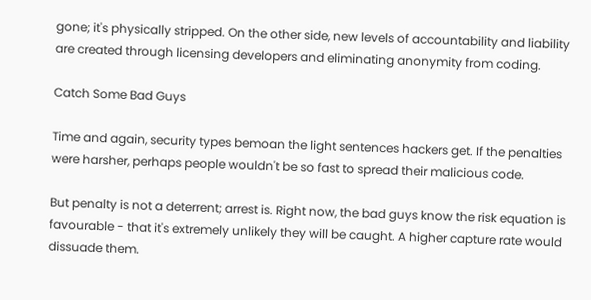gone; it's physically stripped. On the other side, new levels of accountability and liability are created through licensing developers and eliminating anonymity from coding.

Catch Some Bad Guys

Time and again, security types bemoan the light sentences hackers get. If the penalties were harsher, perhaps people wouldn't be so fast to spread their malicious code.

But penalty is not a deterrent; arrest is. Right now, the bad guys know the risk equation is favourable - that it's extremely unlikely they will be caught. A higher capture rate would dissuade them.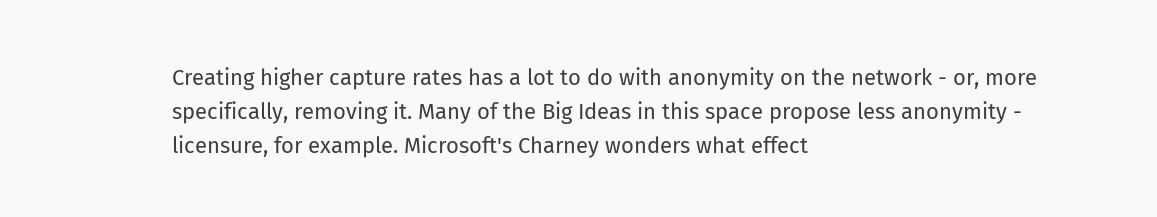Creating higher capture rates has a lot to do with anonymity on the network - or, more specifically, removing it. Many of the Big Ideas in this space propose less anonymity - licensure, for example. Microsoft's Charney wonders what effect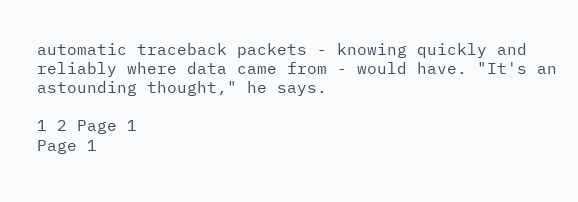automatic traceback packets - knowing quickly and reliably where data came from - would have. "It's an astounding thought," he says.

1 2 Page 1
Page 1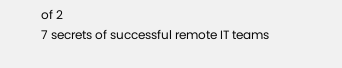of 2
7 secrets of successful remote IT teams